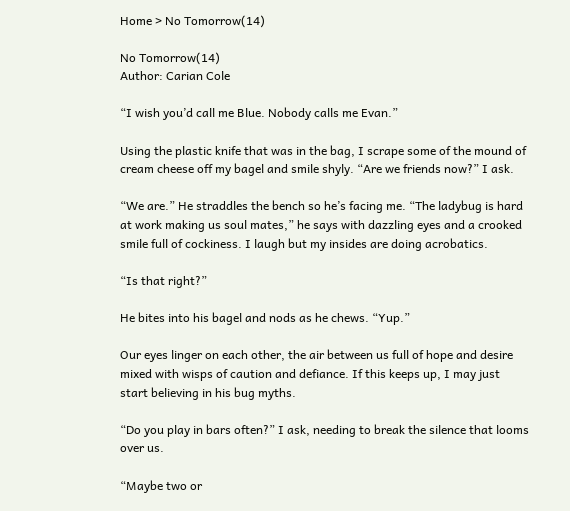Home > No Tomorrow(14)

No Tomorrow(14)
Author: Carian Cole

“I wish you’d call me Blue. Nobody calls me Evan.”

Using the plastic knife that was in the bag, I scrape some of the mound of cream cheese off my bagel and smile shyly. “Are we friends now?” I ask.

“We are.” He straddles the bench so he’s facing me. “The ladybug is hard at work making us soul mates,” he says with dazzling eyes and a crooked smile full of cockiness. I laugh but my insides are doing acrobatics.

“Is that right?”

He bites into his bagel and nods as he chews. “Yup.”

Our eyes linger on each other, the air between us full of hope and desire mixed with wisps of caution and defiance. If this keeps up, I may just start believing in his bug myths.

“Do you play in bars often?” I ask, needing to break the silence that looms over us.

“Maybe two or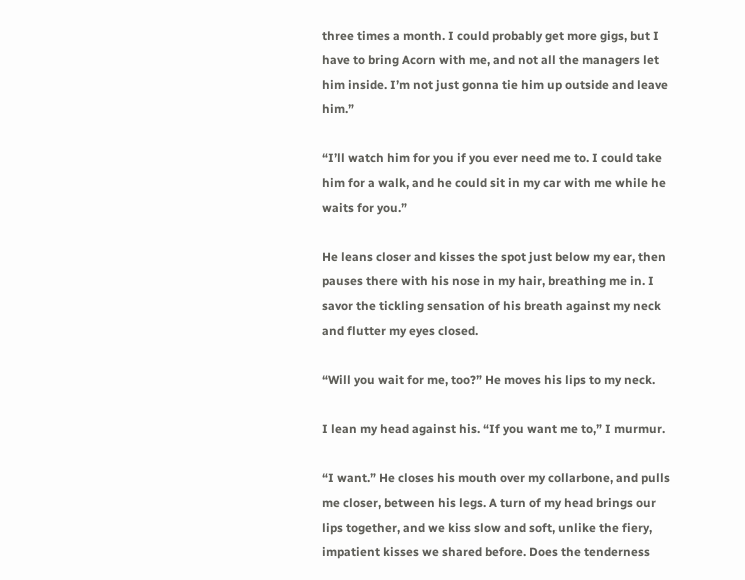three times a month. I could probably get more gigs, but I have to bring Acorn with me, and not all the managers let him inside. I’m not just gonna tie him up outside and leave him.”

“I’ll watch him for you if you ever need me to. I could take him for a walk, and he could sit in my car with me while he waits for you.”

He leans closer and kisses the spot just below my ear, then pauses there with his nose in my hair, breathing me in. I savor the tickling sensation of his breath against my neck and flutter my eyes closed.

“Will you wait for me, too?” He moves his lips to my neck.

I lean my head against his. “If you want me to,” I murmur.

“I want.” He closes his mouth over my collarbone, and pulls me closer, between his legs. A turn of my head brings our lips together, and we kiss slow and soft, unlike the fiery, impatient kisses we shared before. Does the tenderness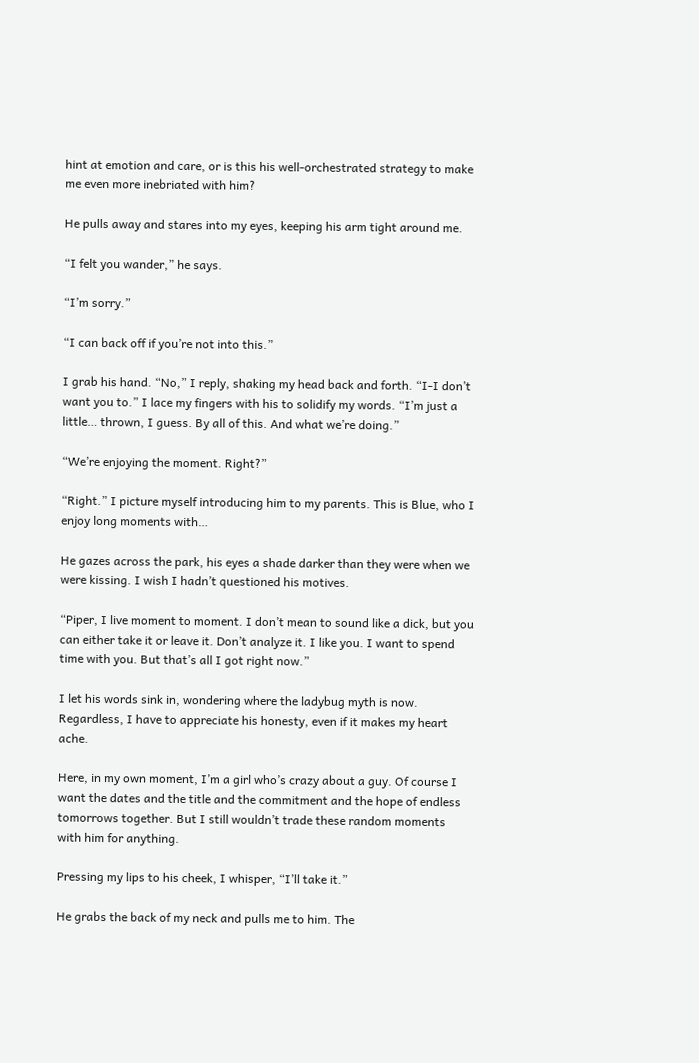hint at emotion and care, or is this his well-orchestrated strategy to make me even more inebriated with him?

He pulls away and stares into my eyes, keeping his arm tight around me.

“I felt you wander,” he says.

“I’m sorry.”

“I can back off if you’re not into this.”

I grab his hand. “No,” I reply, shaking my head back and forth. “I-I don’t want you to.” I lace my fingers with his to solidify my words. “I’m just a little… thrown, I guess. By all of this. And what we’re doing.”

“We’re enjoying the moment. Right?”

“Right.” I picture myself introducing him to my parents. This is Blue, who I enjoy long moments with…

He gazes across the park, his eyes a shade darker than they were when we were kissing. I wish I hadn’t questioned his motives.

“Piper, I live moment to moment. I don’t mean to sound like a dick, but you can either take it or leave it. Don’t analyze it. I like you. I want to spend time with you. But that’s all I got right now.”

I let his words sink in, wondering where the ladybug myth is now. Regardless, I have to appreciate his honesty, even if it makes my heart ache.

Here, in my own moment, I’m a girl who’s crazy about a guy. Of course I want the dates and the title and the commitment and the hope of endless tomorrows together. But I still wouldn’t trade these random moments with him for anything.

Pressing my lips to his cheek, I whisper, “I’ll take it.”

He grabs the back of my neck and pulls me to him. The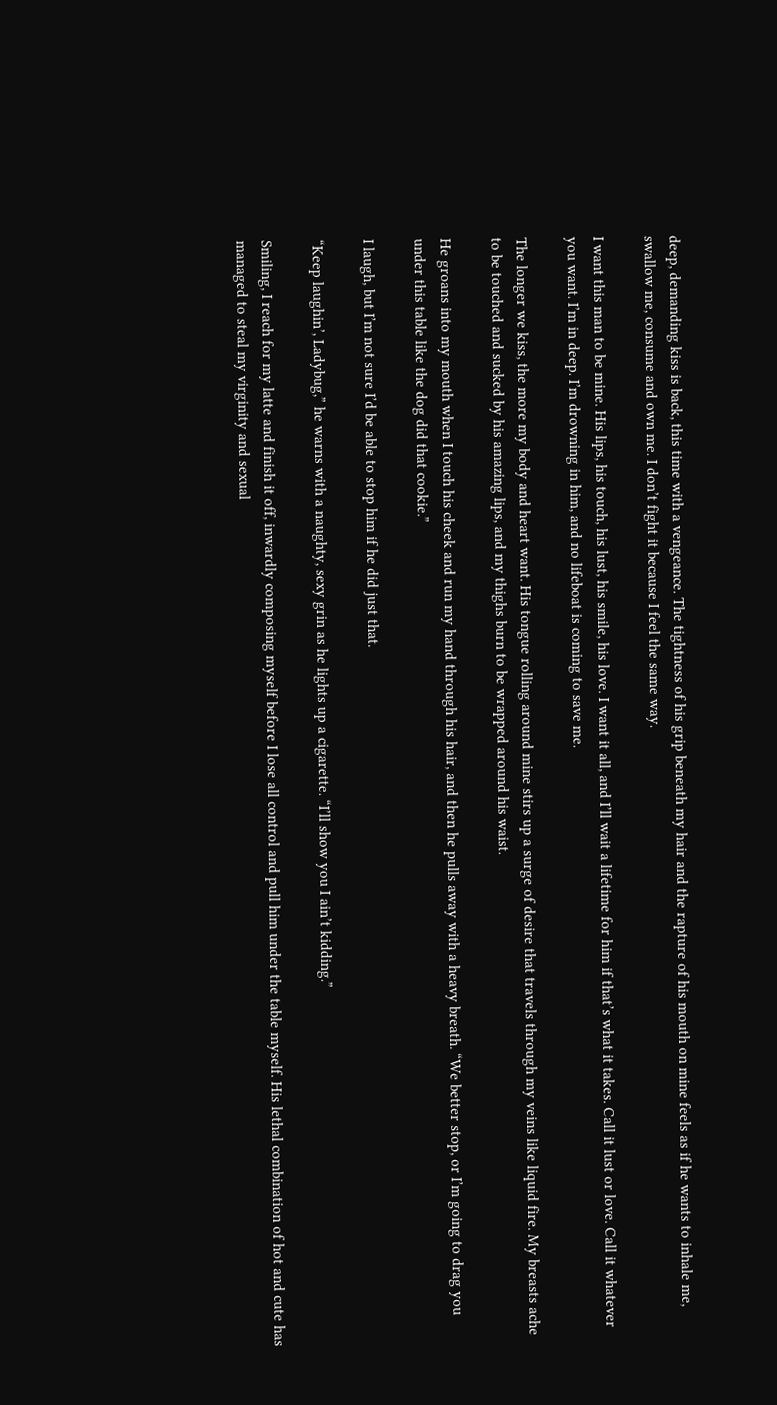deep, demanding kiss is back, this time with a vengeance. The tightness of his grip beneath my hair and the rapture of his mouth on mine feels as if he wants to inhale me, swallow me, consume and own me. I don’t fight it because I feel the same way.

I want this man to be mine. His lips, his touch, his lust, his smile, his love. I want it all, and I’ll wait a lifetime for him if that’s what it takes. Call it lust or love. Call it whatever you want. I’m in deep. I’m drowning in him, and no lifeboat is coming to save me.

The longer we kiss, the more my body and heart want. His tongue rolling around mine stirs up a surge of desire that travels through my veins like liquid fire. My breasts ache to be touched and sucked by his amazing lips, and my thighs burn to be wrapped around his waist.

He groans into my mouth when I touch his cheek and run my hand through his hair, and then he pulls away with a heavy breath. “We better stop, or I’m going to drag you under this table like the dog did that cookie.”

I laugh, but I’m not sure I’d be able to stop him if he did just that.

“Keep laughin’, Ladybug,” he warns with a naughty, sexy grin as he lights up a cigarette. “I’ll show you I ain’t kidding.”

Smiling, I reach for my latte and finish it off, inwardly composing myself before I lose all control and pull him under the table myself. His lethal combination of hot and cute has managed to steal my virginity and sexual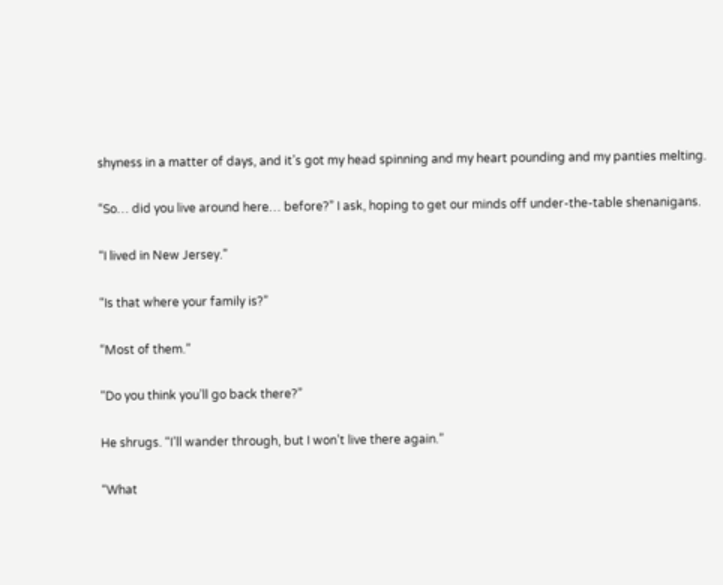shyness in a matter of days, and it’s got my head spinning and my heart pounding and my panties melting.

“So… did you live around here… before?” I ask, hoping to get our minds off under-the-table shenanigans.

“I lived in New Jersey.”

“Is that where your family is?”

“Most of them.”

“Do you think you’ll go back there?”

He shrugs. “I’ll wander through, but I won’t live there again.”

“What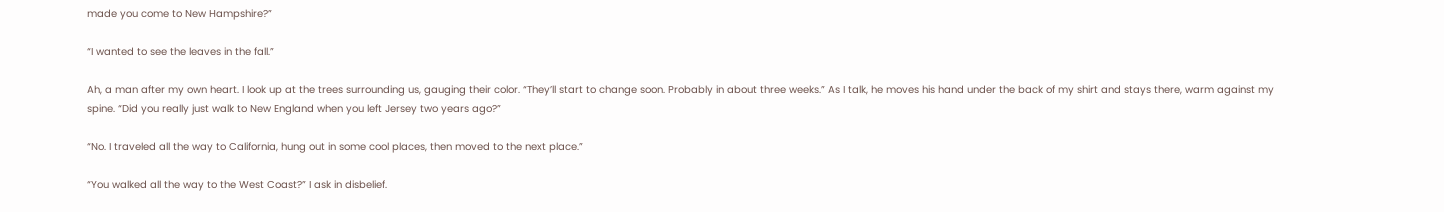made you come to New Hampshire?”

“I wanted to see the leaves in the fall.”

Ah, a man after my own heart. I look up at the trees surrounding us, gauging their color. “They’ll start to change soon. Probably in about three weeks.” As I talk, he moves his hand under the back of my shirt and stays there, warm against my spine. “Did you really just walk to New England when you left Jersey two years ago?”

“No. I traveled all the way to California, hung out in some cool places, then moved to the next place.”

“You walked all the way to the West Coast?” I ask in disbelief.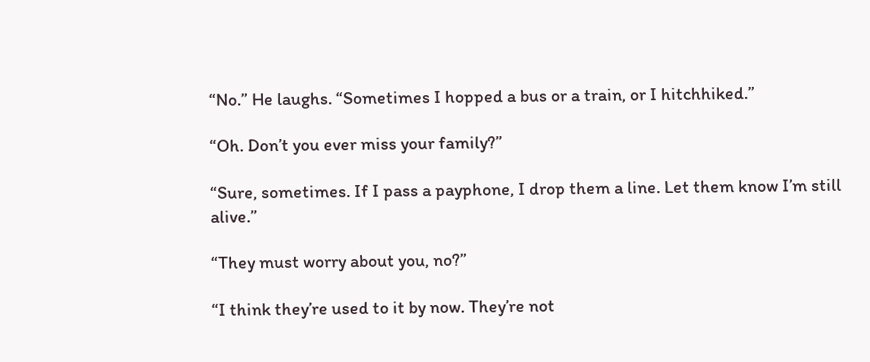“No.” He laughs. “Sometimes I hopped a bus or a train, or I hitchhiked.”

“Oh. Don’t you ever miss your family?”

“Sure, sometimes. If I pass a payphone, I drop them a line. Let them know I’m still alive.”

“They must worry about you, no?”

“I think they’re used to it by now. They’re not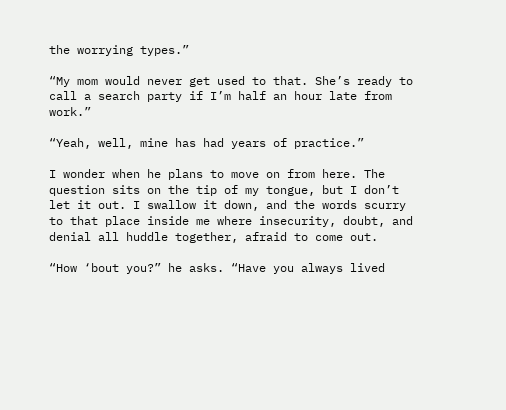the worrying types.”

“My mom would never get used to that. She’s ready to call a search party if I’m half an hour late from work.”

“Yeah, well, mine has had years of practice.”

I wonder when he plans to move on from here. The question sits on the tip of my tongue, but I don’t let it out. I swallow it down, and the words scurry to that place inside me where insecurity, doubt, and denial all huddle together, afraid to come out.

“How ‘bout you?” he asks. “Have you always lived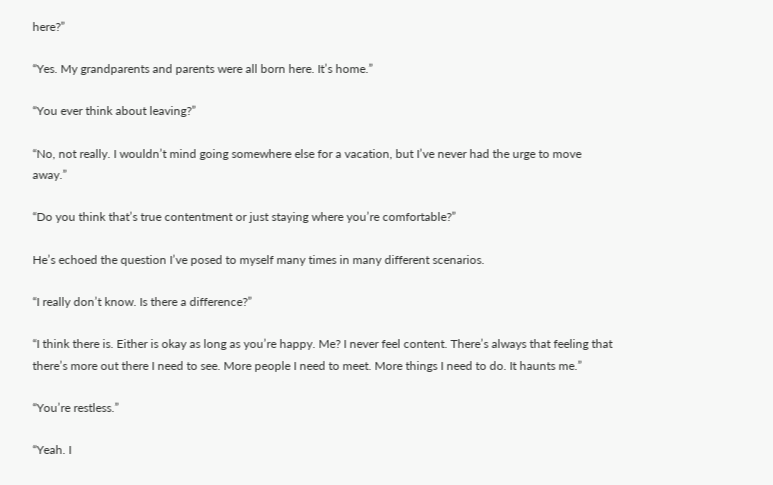here?”

“Yes. My grandparents and parents were all born here. It’s home.”

“You ever think about leaving?”

“No, not really. I wouldn’t mind going somewhere else for a vacation, but I’ve never had the urge to move away.”

“Do you think that’s true contentment or just staying where you’re comfortable?”

He’s echoed the question I’ve posed to myself many times in many different scenarios.

“I really don’t know. Is there a difference?”

“I think there is. Either is okay as long as you’re happy. Me? I never feel content. There’s always that feeling that there’s more out there I need to see. More people I need to meet. More things I need to do. It haunts me.”

“You’re restless.”

“Yeah. I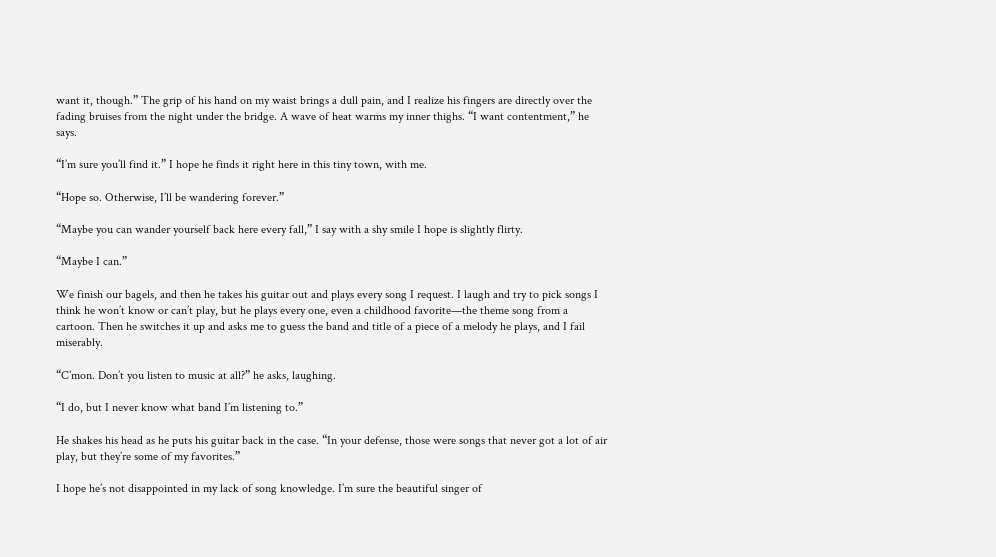want it, though.” The grip of his hand on my waist brings a dull pain, and I realize his fingers are directly over the fading bruises from the night under the bridge. A wave of heat warms my inner thighs. “I want contentment,” he says.

“I’m sure you’ll find it.” I hope he finds it right here in this tiny town, with me.

“Hope so. Otherwise, I’ll be wandering forever.”

“Maybe you can wander yourself back here every fall,” I say with a shy smile I hope is slightly flirty.

“Maybe I can.”

We finish our bagels, and then he takes his guitar out and plays every song I request. I laugh and try to pick songs I think he won’t know or can’t play, but he plays every one, even a childhood favorite—the theme song from a cartoon. Then he switches it up and asks me to guess the band and title of a piece of a melody he plays, and I fail miserably.

“C’mon. Don’t you listen to music at all?” he asks, laughing.

“I do, but I never know what band I’m listening to.”

He shakes his head as he puts his guitar back in the case. “In your defense, those were songs that never got a lot of air play, but they’re some of my favorites.”

I hope he’s not disappointed in my lack of song knowledge. I’m sure the beautiful singer of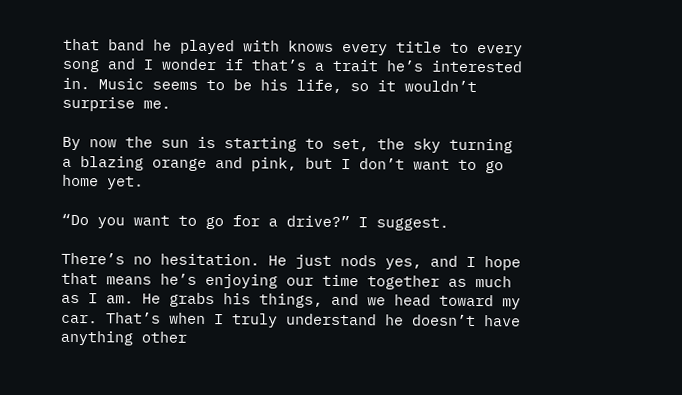that band he played with knows every title to every song and I wonder if that’s a trait he’s interested in. Music seems to be his life, so it wouldn’t surprise me.

By now the sun is starting to set, the sky turning a blazing orange and pink, but I don’t want to go home yet.

“Do you want to go for a drive?” I suggest.

There’s no hesitation. He just nods yes, and I hope that means he’s enjoying our time together as much as I am. He grabs his things, and we head toward my car. That’s when I truly understand he doesn’t have anything other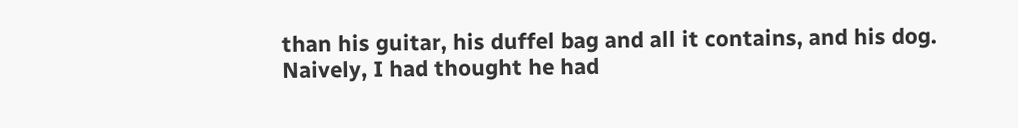than his guitar, his duffel bag and all it contains, and his dog. Naively, I had thought he had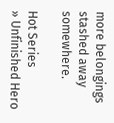more belongings stashed away somewhere.

Hot Series
» Unfinished Hero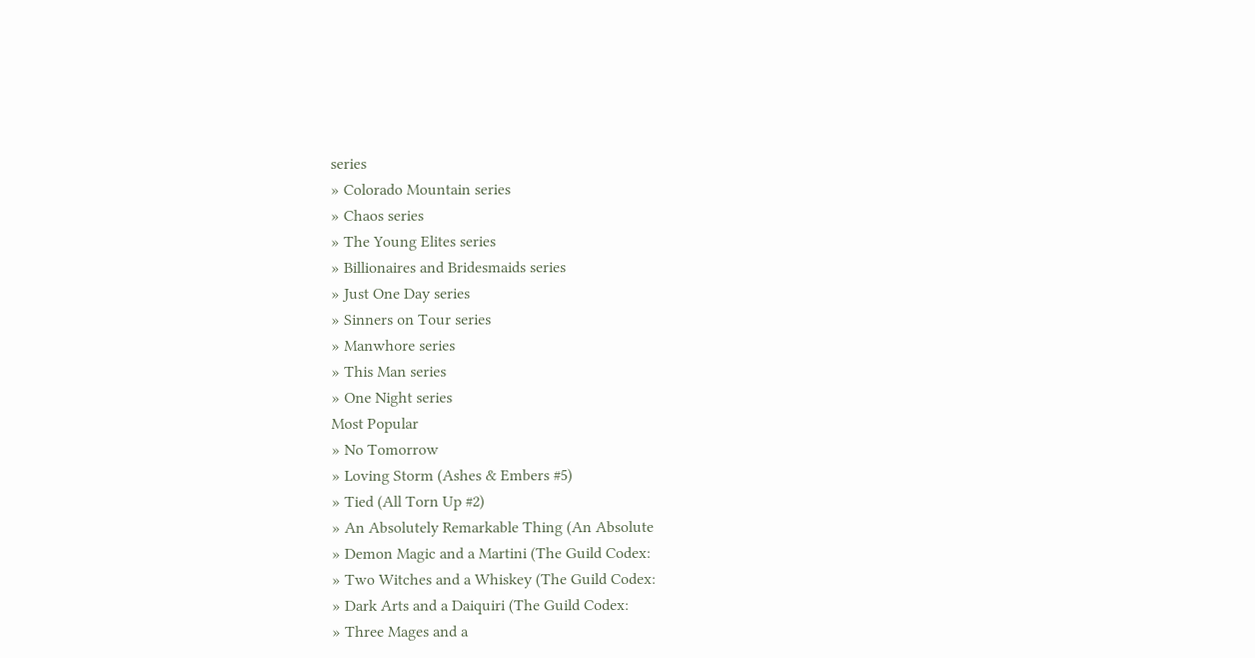series
» Colorado Mountain series
» Chaos series
» The Young Elites series
» Billionaires and Bridesmaids series
» Just One Day series
» Sinners on Tour series
» Manwhore series
» This Man series
» One Night series
Most Popular
» No Tomorrow
» Loving Storm (Ashes & Embers #5)
» Tied (All Torn Up #2)
» An Absolutely Remarkable Thing (An Absolute
» Demon Magic and a Martini (The Guild Codex:
» Two Witches and a Whiskey (The Guild Codex:
» Dark Arts and a Daiquiri (The Guild Codex:
» Three Mages and a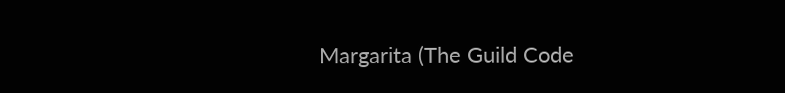Margarita (The Guild Code